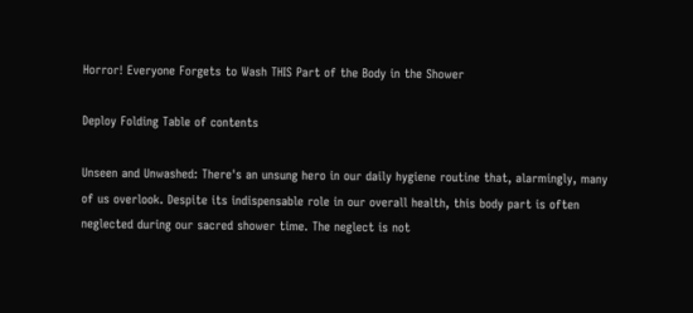Horror! Everyone Forgets to Wash THIS Part of the Body in the Shower

Deploy Folding Table of contents

Unseen and Unwashed: There's an unsung hero in our daily hygiene routine that, alarmingly, many of us overlook. Despite its indispensable role in our overall health, this body part is often neglected during our sacred shower time. The neglect is not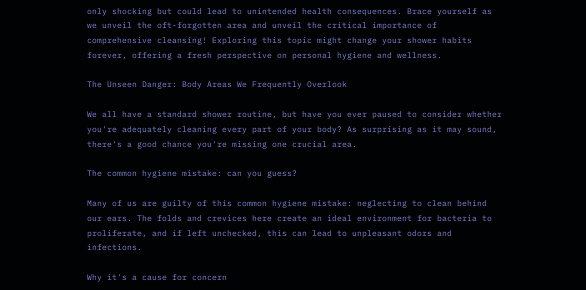only shocking but could lead to unintended health consequences. Brace yourself as we unveil the oft-forgotten area and unveil the critical importance of comprehensive cleansing! Exploring this topic might change your shower habits forever, offering a fresh perspective on personal hygiene and wellness.

The Unseen Danger: Body Areas We Frequently Overlook

We all have a standard shower routine, but have you ever paused to consider whether you're adequately cleaning every part of your body? As surprising as it may sound, there's a good chance you're missing one crucial area.

The common hygiene mistake: can you guess?

Many of us are guilty of this common hygiene mistake: neglecting to clean behind our ears. The folds and crevices here create an ideal environment for bacteria to proliferate, and if left unchecked, this can lead to unpleasant odors and infections.

Why it's a cause for concern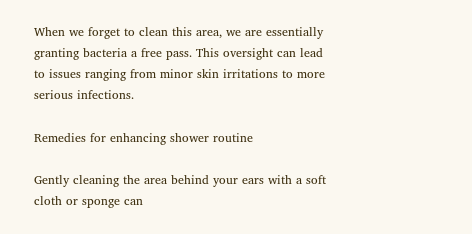When we forget to clean this area, we are essentially granting bacteria a free pass. This oversight can lead to issues ranging from minor skin irritations to more serious infections.

Remedies for enhancing shower routine

Gently cleaning the area behind your ears with a soft cloth or sponge can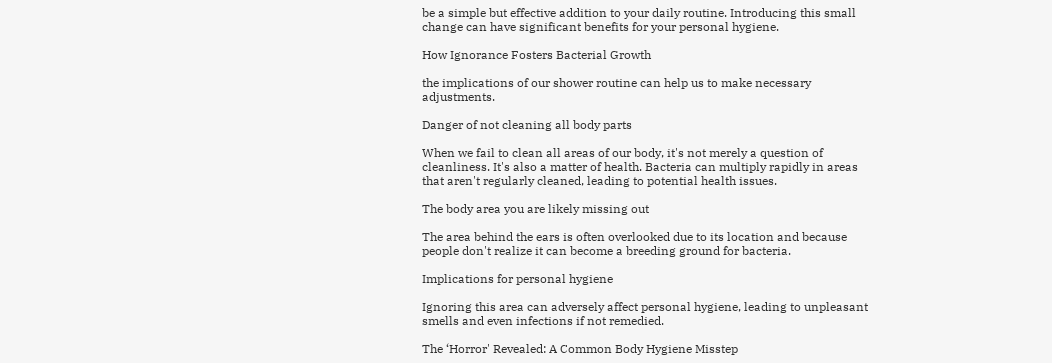be a simple but effective addition to your daily routine. Introducing this small change can have significant benefits for your personal hygiene.

How Ignorance Fosters Bacterial Growth

the implications of our shower routine can help us to make necessary adjustments.

Danger of not cleaning all body parts

When we fail to clean all areas of our body, it's not merely a question of cleanliness. It's also a matter of health. Bacteria can multiply rapidly in areas that aren't regularly cleaned, leading to potential health issues.

The body area you are likely missing out

The area behind the ears is often overlooked due to its location and because people don't realize it can become a breeding ground for bacteria.

Implications for personal hygiene

Ignoring this area can adversely affect personal hygiene, leading to unpleasant smells and even infections if not remedied.

The ‘Horror' Revealed: A Common Body Hygiene Misstep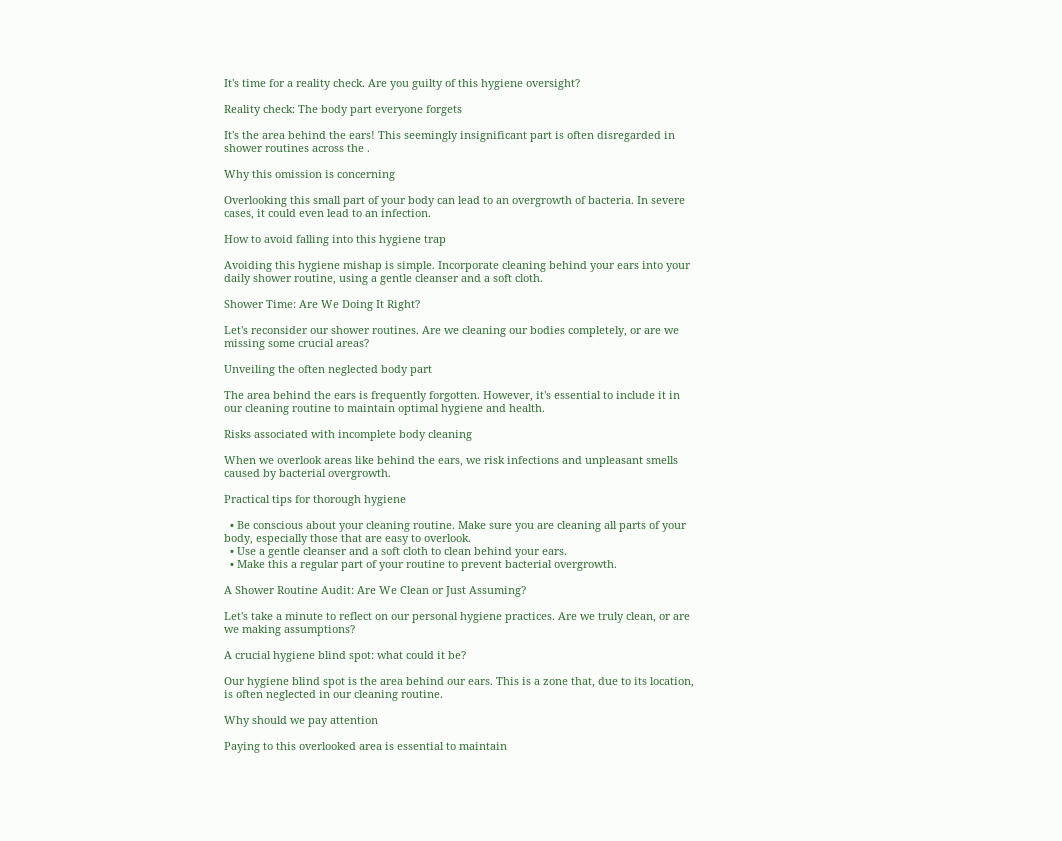It's time for a reality check. Are you guilty of this hygiene oversight?

Reality check: The body part everyone forgets

It's the area behind the ears! This seemingly insignificant part is often disregarded in shower routines across the .

Why this omission is concerning

Overlooking this small part of your body can lead to an overgrowth of bacteria. In severe cases, it could even lead to an infection.

How to avoid falling into this hygiene trap

Avoiding this hygiene mishap is simple. Incorporate cleaning behind your ears into your daily shower routine, using a gentle cleanser and a soft cloth.

Shower Time: Are We Doing It Right?

Let's reconsider our shower routines. Are we cleaning our bodies completely, or are we missing some crucial areas?

Unveiling the often neglected body part

The area behind the ears is frequently forgotten. However, it's essential to include it in our cleaning routine to maintain optimal hygiene and health.

Risks associated with incomplete body cleaning

When we overlook areas like behind the ears, we risk infections and unpleasant smells caused by bacterial overgrowth.

Practical tips for thorough hygiene

  • Be conscious about your cleaning routine. Make sure you are cleaning all parts of your body, especially those that are easy to overlook.
  • Use a gentle cleanser and a soft cloth to clean behind your ears.
  • Make this a regular part of your routine to prevent bacterial overgrowth.

A Shower Routine Audit: Are We Clean or Just Assuming?

Let's take a minute to reflect on our personal hygiene practices. Are we truly clean, or are we making assumptions?

A crucial hygiene blind spot: what could it be?

Our hygiene blind spot is the area behind our ears. This is a zone that, due to its location, is often neglected in our cleaning routine.

Why should we pay attention

Paying to this overlooked area is essential to maintain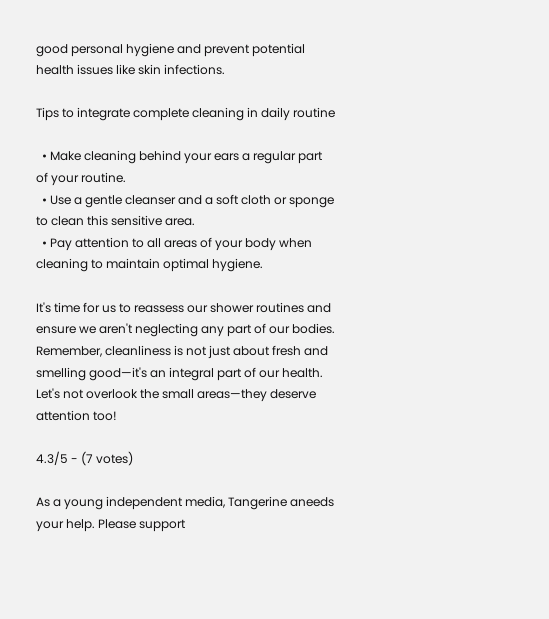good personal hygiene and prevent potential health issues like skin infections.

Tips to integrate complete cleaning in daily routine

  • Make cleaning behind your ears a regular part of your routine.
  • Use a gentle cleanser and a soft cloth or sponge to clean this sensitive area.
  • Pay attention to all areas of your body when cleaning to maintain optimal hygiene.

It's time for us to reassess our shower routines and ensure we aren't neglecting any part of our bodies. Remember, cleanliness is not just about fresh and smelling good—it's an integral part of our health. Let's not overlook the small areas—they deserve attention too!

4.3/5 - (7 votes)

As a young independent media, Tangerine aneeds your help. Please support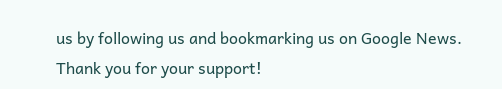us by following us and bookmarking us on Google News. Thank you for your support!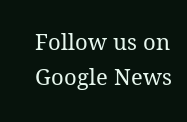Follow us on Google News